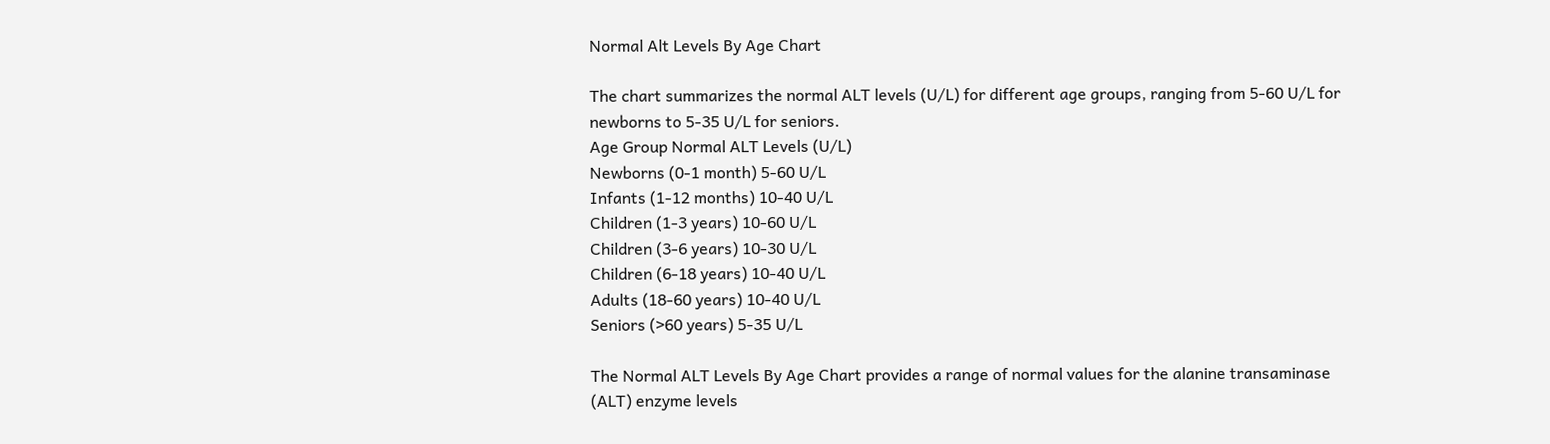Normal Alt Levels By Age Chart

The chart summarizes the normal ALT levels (U/L) for different age groups, ranging from 5-60 U/L for newborns to 5-35 U/L for seniors.
Age Group Normal ALT Levels (U/L)
Newborns (0-1 month) 5-60 U/L
Infants (1-12 months) 10-40 U/L
Children (1-3 years) 10-60 U/L
Children (3-6 years) 10-30 U/L
Children (6-18 years) 10-40 U/L
Adults (18-60 years) 10-40 U/L
Seniors (>60 years) 5-35 U/L

The Normal ALT Levels By Age Chart provides a range of normal values for the alanine transaminase (ALT) enzyme levels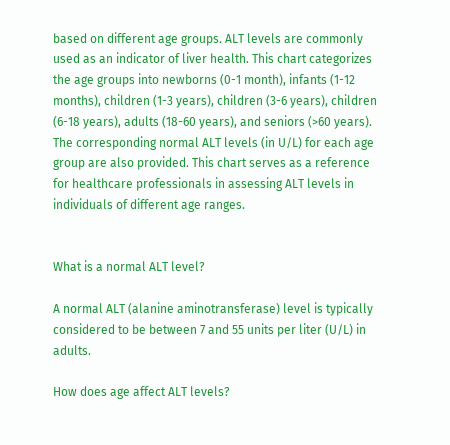based on different age groups. ALT levels are commonly used as an indicator of liver health. This chart categorizes the age groups into newborns (0-1 month), infants (1-12 months), children (1-3 years), children (3-6 years), children (6-18 years), adults (18-60 years), and seniors (>60 years). The corresponding normal ALT levels (in U/L) for each age group are also provided. This chart serves as a reference for healthcare professionals in assessing ALT levels in individuals of different age ranges.


What is a normal ALT level?

A normal ALT (alanine aminotransferase) level is typically considered to be between 7 and 55 units per liter (U/L) in adults.

How does age affect ALT levels?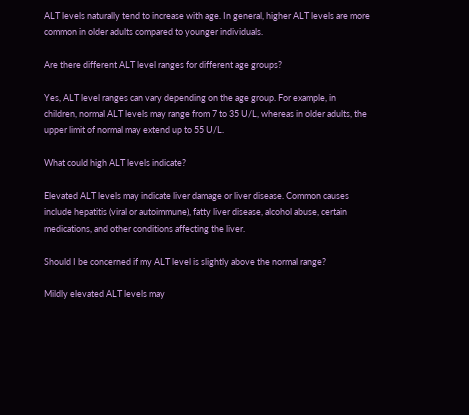ALT levels naturally tend to increase with age. In general, higher ALT levels are more common in older adults compared to younger individuals.

Are there different ALT level ranges for different age groups?

Yes, ALT level ranges can vary depending on the age group. For example, in children, normal ALT levels may range from 7 to 35 U/L, whereas in older adults, the upper limit of normal may extend up to 55 U/L.

What could high ALT levels indicate?

Elevated ALT levels may indicate liver damage or liver disease. Common causes include hepatitis (viral or autoimmune), fatty liver disease, alcohol abuse, certain medications, and other conditions affecting the liver.

Should I be concerned if my ALT level is slightly above the normal range?

Mildly elevated ALT levels may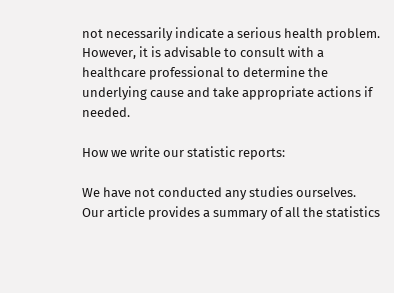not necessarily indicate a serious health problem. However, it is advisable to consult with a healthcare professional to determine the underlying cause and take appropriate actions if needed.

How we write our statistic reports:

We have not conducted any studies ourselves. Our article provides a summary of all the statistics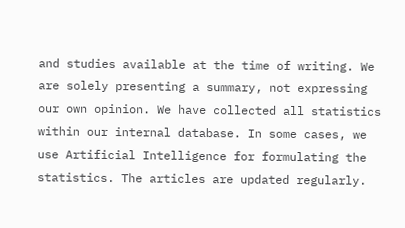and studies available at the time of writing. We are solely presenting a summary, not expressing our own opinion. We have collected all statistics within our internal database. In some cases, we use Artificial Intelligence for formulating the statistics. The articles are updated regularly.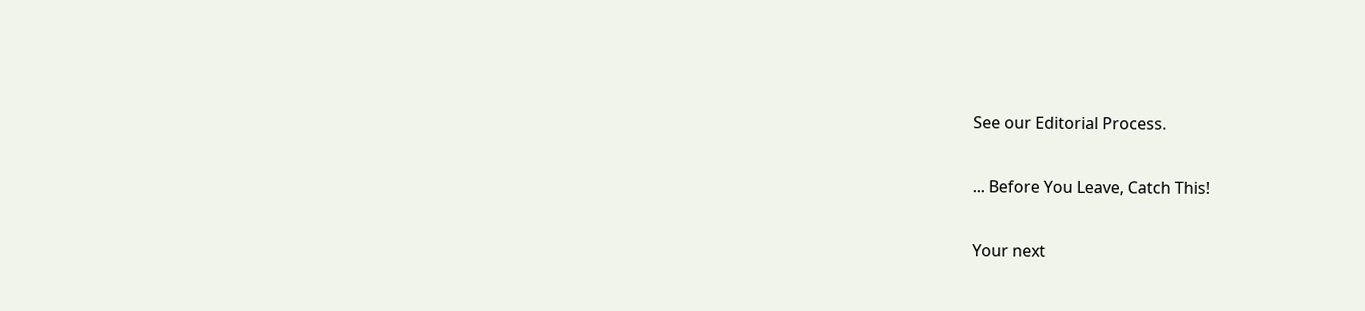See our Editorial Process.

... Before You Leave, Catch This!

Your next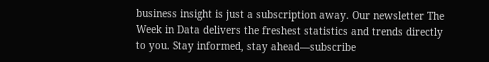business insight is just a subscription away. Our newsletter The Week in Data delivers the freshest statistics and trends directly to you. Stay informed, stay ahead—subscribe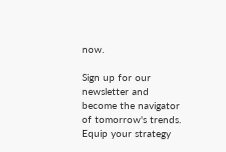now.

Sign up for our newsletter and become the navigator of tomorrow's trends. Equip your strategy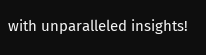with unparalleled insights!